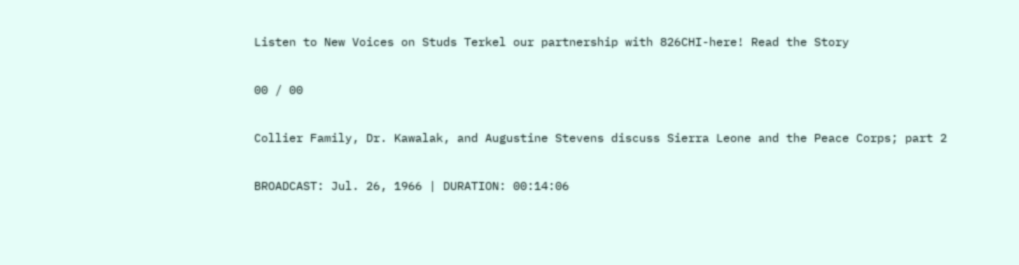Listen to New Voices on Studs Terkel our partnership with 826CHI-here! Read the Story

00 / 00

Collier Family, Dr. Kawalak, and Augustine Stevens discuss Sierra Leone and the Peace Corps; part 2

BROADCAST: Jul. 26, 1966 | DURATION: 00:14:06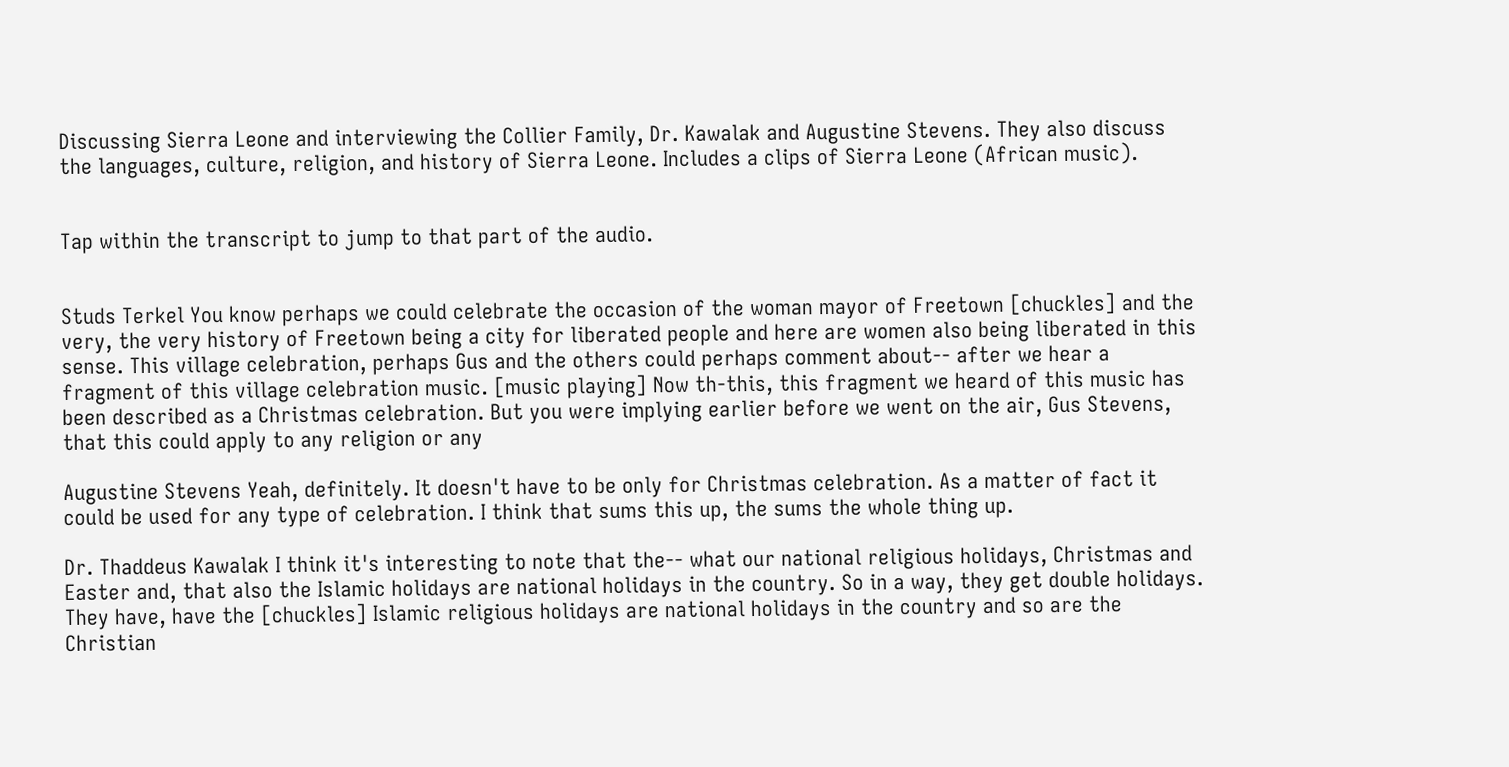Discussing Sierra Leone and interviewing the Collier Family, Dr. Kawalak and Augustine Stevens. They also discuss the languages, culture, religion, and history of Sierra Leone. Includes a clips of Sierra Leone (African music).


Tap within the transcript to jump to that part of the audio.


Studs Terkel You know perhaps we could celebrate the occasion of the woman mayor of Freetown [chuckles] and the very, the very history of Freetown being a city for liberated people and here are women also being liberated in this sense. This village celebration, perhaps Gus and the others could perhaps comment about-- after we hear a fragment of this village celebration music. [music playing] Now th-this, this fragment we heard of this music has been described as a Christmas celebration. But you were implying earlier before we went on the air, Gus Stevens, that this could apply to any religion or any

Augustine Stevens Yeah, definitely. It doesn't have to be only for Christmas celebration. As a matter of fact it could be used for any type of celebration. I think that sums this up, the sums the whole thing up.

Dr. Thaddeus Kawalak I think it's interesting to note that the-- what our national religious holidays, Christmas and Easter and, that also the Islamic holidays are national holidays in the country. So in a way, they get double holidays. They have, have the [chuckles] Islamic religious holidays are national holidays in the country and so are the Christian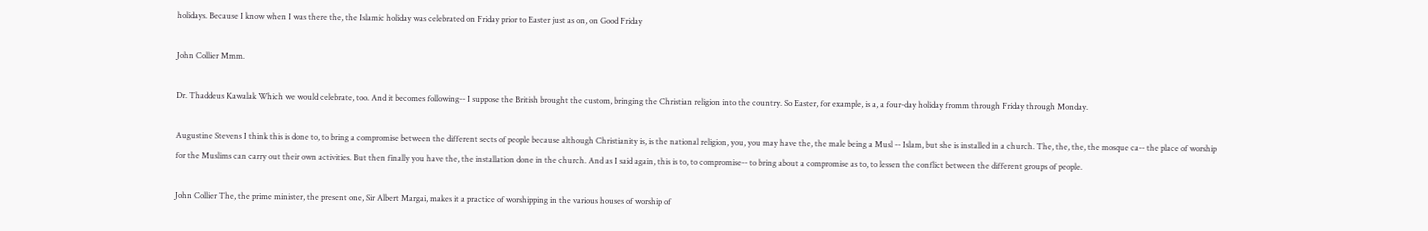holidays. Because I know when I was there the, the Islamic holiday was celebrated on Friday prior to Easter just as on, on Good Friday

John Collier Mmm.

Dr. Thaddeus Kawalak Which we would celebrate, too. And it becomes following-- I suppose the British brought the custom, bringing the Christian religion into the country. So Easter, for example, is a, a four-day holiday fromm through Friday through Monday.

Augustine Stevens I think this is done to, to bring a compromise between the different sects of people because although Christianity is, is the national religion, you, you may have the, the male being a Musl -- Islam, but she is installed in a church. The, the, the, the mosque ca-- the place of worship for the Muslims can carry out their own activities. But then finally you have the, the installation done in the church. And as I said again, this is to, to compromise-- to bring about a compromise as to, to lessen the conflict between the different groups of people.

John Collier The, the prime minister, the present one, Sir Albert Margai, makes it a practice of worshipping in the various houses of worship of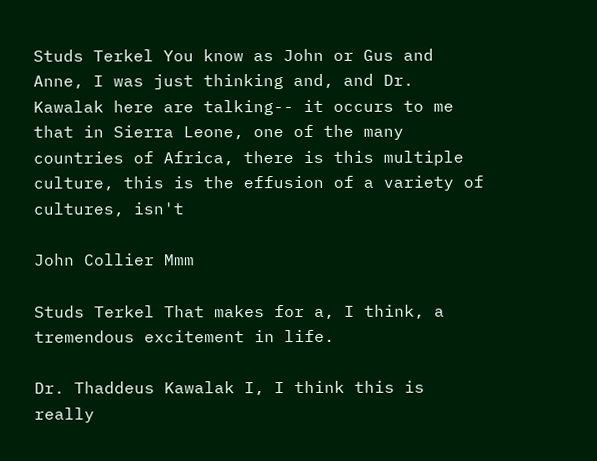Studs Terkel You know as John or Gus and Anne, I was just thinking and, and Dr. Kawalak here are talking-- it occurs to me that in Sierra Leone, one of the many countries of Africa, there is this multiple culture, this is the effusion of a variety of cultures, isn't

John Collier Mmm

Studs Terkel That makes for a, I think, a tremendous excitement in life.

Dr. Thaddeus Kawalak I, I think this is really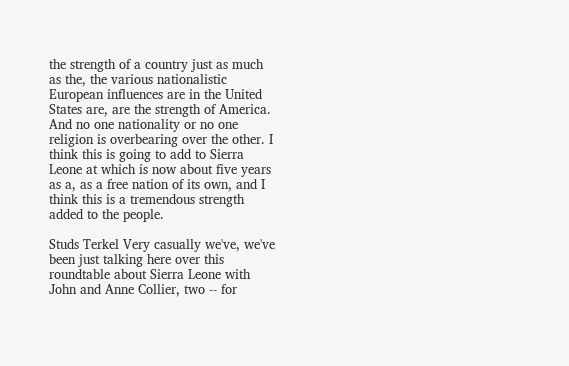the strength of a country just as much as the, the various nationalistic European influences are in the United States are, are the strength of America. And no one nationality or no one religion is overbearing over the other. I think this is going to add to Sierra Leone at which is now about five years as a, as a free nation of its own, and I think this is a tremendous strength added to the people.

Studs Terkel Very casually we've, we've been just talking here over this roundtable about Sierra Leone with John and Anne Collier, two -- for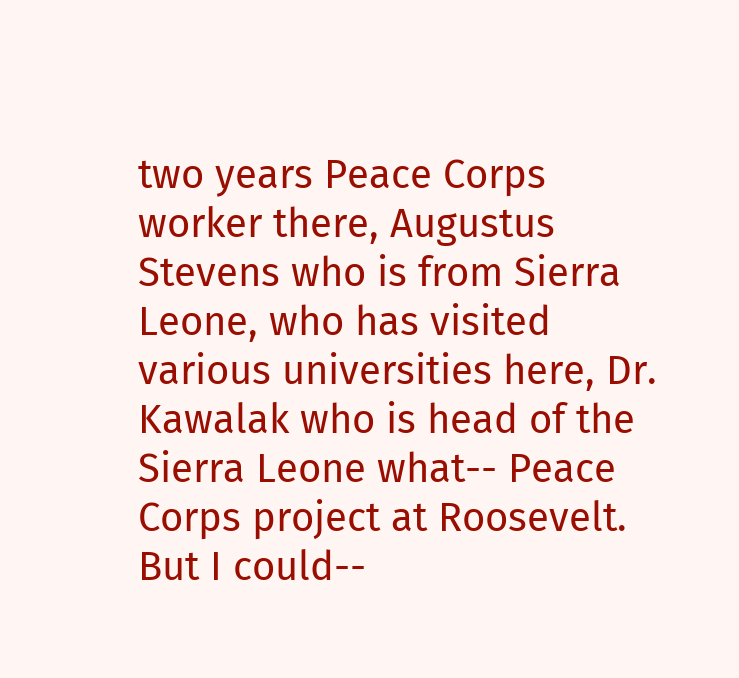two years Peace Corps worker there, Augustus Stevens who is from Sierra Leone, who has visited various universities here, Dr. Kawalak who is head of the Sierra Leone what-- Peace Corps project at Roosevelt. But I could--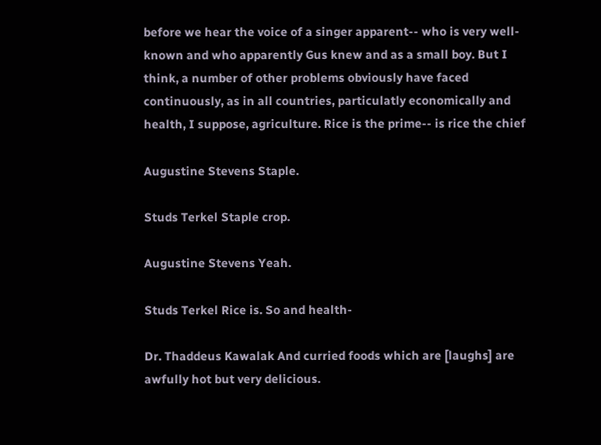before we hear the voice of a singer apparent-- who is very well-known and who apparently Gus knew and as a small boy. But I think, a number of other problems obviously have faced continuously, as in all countries, particulatly economically and health, I suppose, agriculture. Rice is the prime-- is rice the chief

Augustine Stevens Staple.

Studs Terkel Staple crop.

Augustine Stevens Yeah.

Studs Terkel Rice is. So and health-

Dr. Thaddeus Kawalak And curried foods which are [laughs] are awfully hot but very delicious.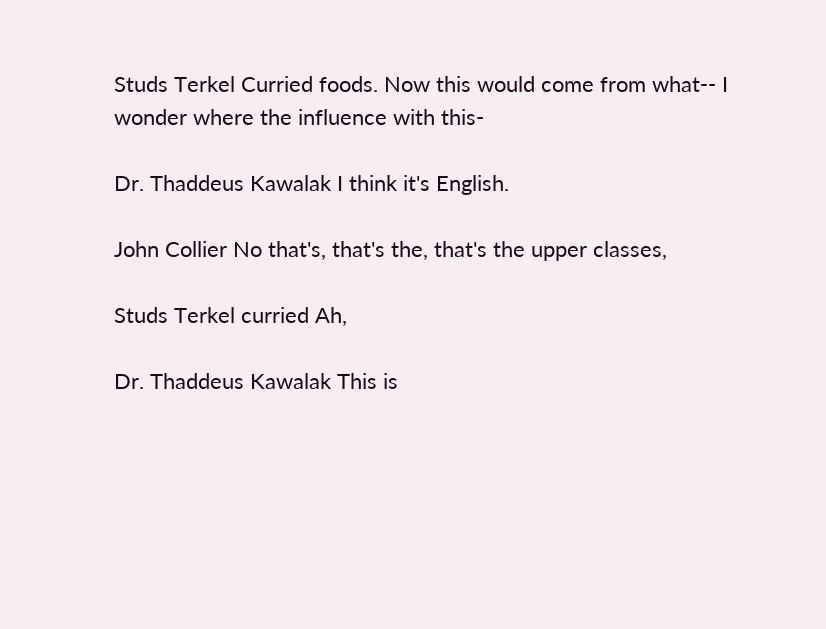Studs Terkel Curried foods. Now this would come from what-- I wonder where the influence with this-

Dr. Thaddeus Kawalak I think it's English.

John Collier No that's, that's the, that's the upper classes,

Studs Terkel curried Ah,

Dr. Thaddeus Kawalak This is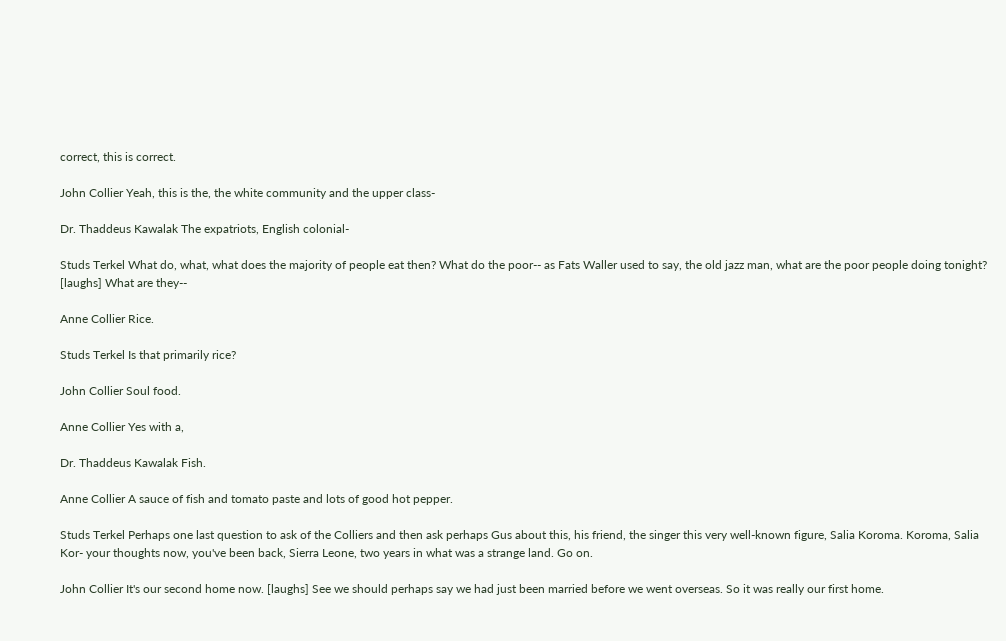correct, this is correct.

John Collier Yeah, this is the, the white community and the upper class-

Dr. Thaddeus Kawalak The expatriots, English colonial-

Studs Terkel What do, what, what does the majority of people eat then? What do the poor-- as Fats Waller used to say, the old jazz man, what are the poor people doing tonight? [laughs] What are they--

Anne Collier Rice.

Studs Terkel Is that primarily rice?

John Collier Soul food.

Anne Collier Yes with a,

Dr. Thaddeus Kawalak Fish.

Anne Collier A sauce of fish and tomato paste and lots of good hot pepper.

Studs Terkel Perhaps one last question to ask of the Colliers and then ask perhaps Gus about this, his friend, the singer this very well-known figure, Salia Koroma. Koroma, Salia Kor- your thoughts now, you've been back, Sierra Leone, two years in what was a strange land. Go on.

John Collier It's our second home now. [laughs] See we should perhaps say we had just been married before we went overseas. So it was really our first home.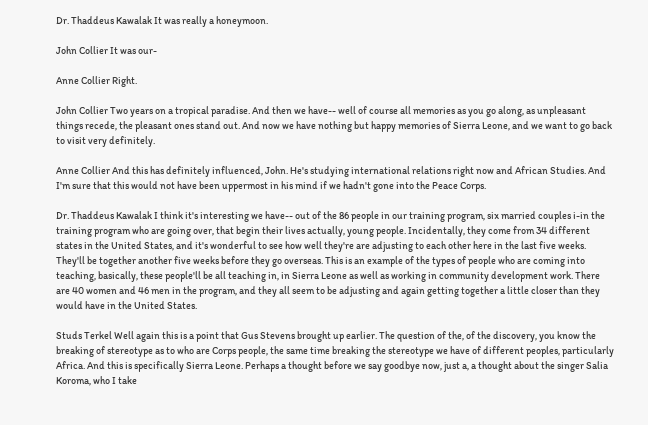Dr. Thaddeus Kawalak It was really a honeymoon.

John Collier It was our-

Anne Collier Right.

John Collier Two years on a tropical paradise. And then we have-- well of course all memories as you go along, as unpleasant things recede, the pleasant ones stand out. And now we have nothing but happy memories of Sierra Leone, and we want to go back to visit very definitely.

Anne Collier And this has definitely influenced, John. He's studying international relations right now and African Studies. And I'm sure that this would not have been uppermost in his mind if we hadn't gone into the Peace Corps.

Dr. Thaddeus Kawalak I think it's interesting we have-- out of the 86 people in our training program, six married couples i-in the training program who are going over, that begin their lives actually, young people. Incidentally, they come from 34 different states in the United States, and it's wonderful to see how well they're are adjusting to each other here in the last five weeks. They'll be together another five weeks before they go overseas. This is an example of the types of people who are coming into teaching, basically, these people'll be all teaching in, in Sierra Leone as well as working in community development work. There are 40 women and 46 men in the program, and they all seem to be adjusting and again getting together a little closer than they would have in the United States.

Studs Terkel Well again this is a point that Gus Stevens brought up earlier. The question of the, of the discovery, you know the breaking of stereotype as to who are Corps people, the same time breaking the stereotype we have of different peoples, particularly Africa. And this is specifically Sierra Leone. Perhaps a thought before we say goodbye now, just a, a thought about the singer Salia Koroma, who I take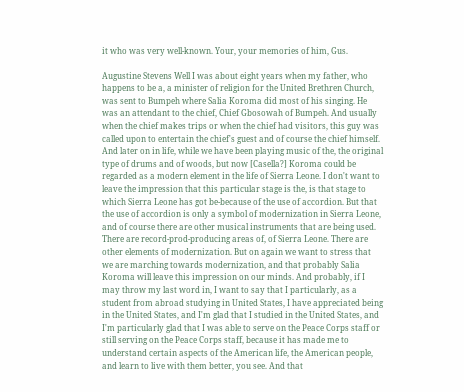it who was very well-known. Your, your memories of him, Gus.

Augustine Stevens Well I was about eight years when my father, who happens to be a, a minister of religion for the United Brethren Church, was sent to Bumpeh where Salia Koroma did most of his singing. He was an attendant to the chief, Chief Gbosowah of Bumpeh. And usually when the chief makes trips or when the chief had visitors, this guy was called upon to entertain the chief's guest and of course the chief himself. And later on in life, while we have been playing music of the, the original type of drums and of woods, but now [Casella?] Koroma could be regarded as a modern element in the life of Sierra Leone. I don't want to leave the impression that this particular stage is the, is that stage to which Sierra Leone has got be-because of the use of accordion. But that the use of accordion is only a symbol of modernization in Sierra Leone, and of course there are other musical instruments that are being used. There are record-prod-producing areas of, of Sierra Leone. There are other elements of modernization. But on again we want to stress that we are marching towards modernization, and that probably Salia Koroma will leave this impression on our minds. And probably, if I may throw my last word in, I want to say that I particularly, as a student from abroad studying in United States, I have appreciated being in the United States, and I'm glad that I studied in the United States, and I'm particularly glad that I was able to serve on the Peace Corps staff or still serving on the Peace Corps staff, because it has made me to understand certain aspects of the American life, the American people, and learn to live with them better, you see. And that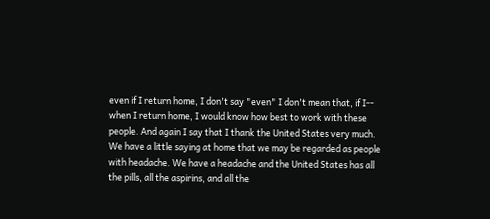even if I return home, I don't say "even" I don't mean that, if I-- when I return home, I would know how best to work with these people. And again I say that I thank the United States very much. We have a little saying at home that we may be regarded as people with headache. We have a headache and the United States has all the pills, all the aspirins, and all the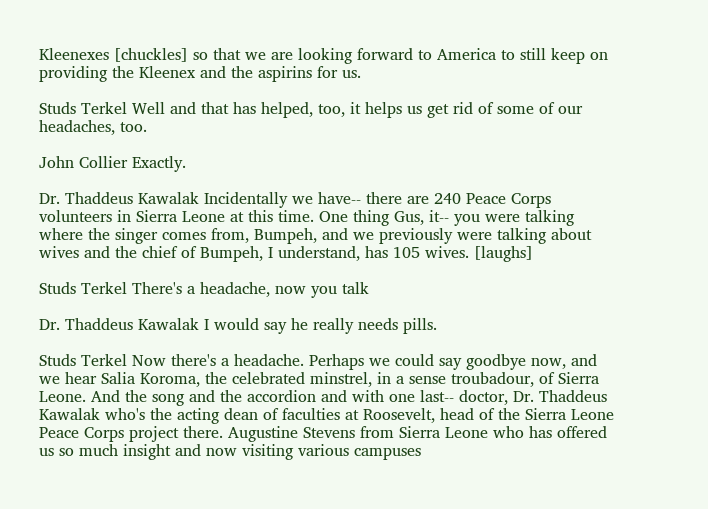Kleenexes [chuckles] so that we are looking forward to America to still keep on providing the Kleenex and the aspirins for us.

Studs Terkel Well and that has helped, too, it helps us get rid of some of our headaches, too.

John Collier Exactly.

Dr. Thaddeus Kawalak Incidentally we have-- there are 240 Peace Corps volunteers in Sierra Leone at this time. One thing Gus, it-- you were talking where the singer comes from, Bumpeh, and we previously were talking about wives and the chief of Bumpeh, I understand, has 105 wives. [laughs]

Studs Terkel There's a headache, now you talk

Dr. Thaddeus Kawalak I would say he really needs pills.

Studs Terkel Now there's a headache. Perhaps we could say goodbye now, and we hear Salia Koroma, the celebrated minstrel, in a sense troubadour, of Sierra Leone. And the song and the accordion and with one last-- doctor, Dr. Thaddeus Kawalak who's the acting dean of faculties at Roosevelt, head of the Sierra Leone Peace Corps project there. Augustine Stevens from Sierra Leone who has offered us so much insight and now visiting various campuses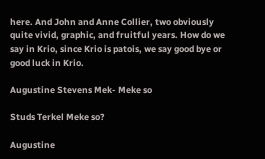here. And John and Anne Collier, two obviously quite vivid, graphic, and fruitful years. How do we say in Krio, since Krio is patois, we say good bye or good luck in Krio.

Augustine Stevens Mek- Meke so

Studs Terkel Meke so?

Augustine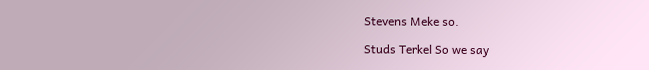Stevens Meke so.

Studs Terkel So we say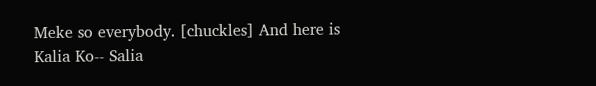Meke so everybody. [chuckles] And here is Kalia Ko-- Salia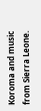Koroma and music from Sierra Leone.